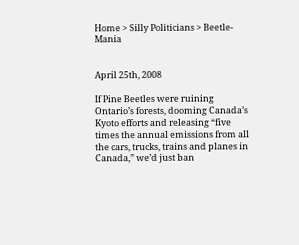Home > Silly Politicians > Beetle-Mania


April 25th, 2008

If Pine Beetles were ruining Ontario’s forests, dooming Canada’s Kyoto efforts and releasing “five times the annual emissions from all the cars, trucks, trains and planes in Canada,” we’d just ban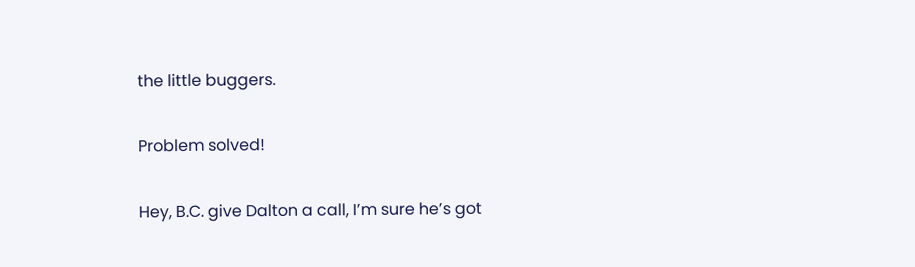the little buggers.

Problem solved!

Hey, B.C. give Dalton a call, I’m sure he’s got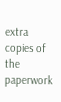extra copies of the paperwork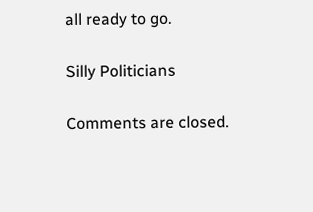all ready to go.

Silly Politicians

Comments are closed.